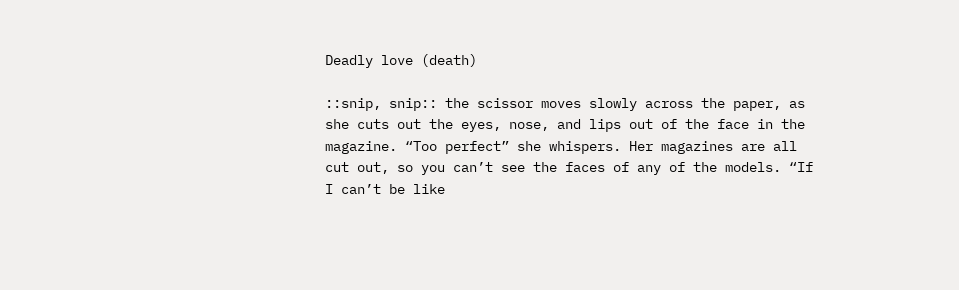Deadly love (death)

::snip, snip:: the scissor moves slowly across the paper, as she cuts out the eyes, nose, and lips out of the face in the magazine. “Too perfect” she whispers. Her magazines are all cut out, so you can’t see the faces of any of the models. “If I can’t be like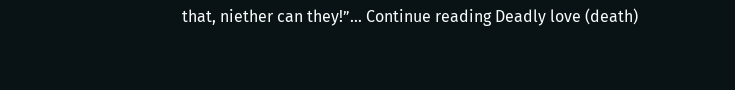that, niether can they!”… Continue reading Deadly love (death)